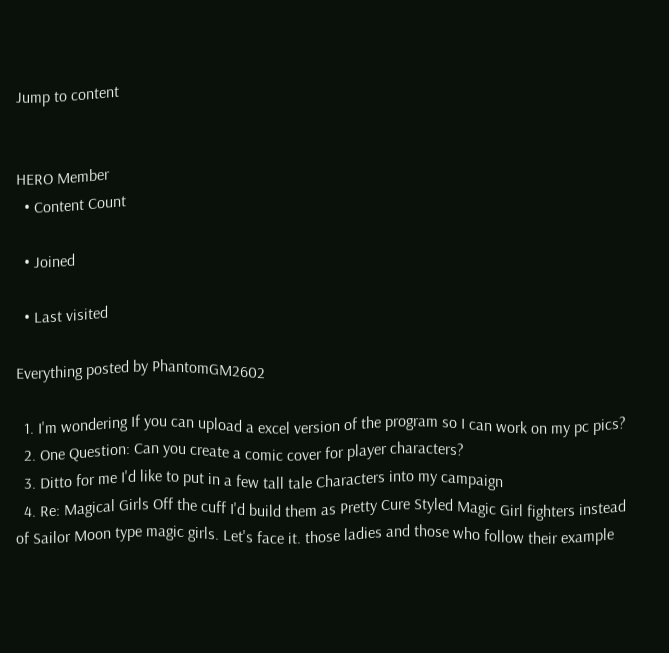Jump to content


HERO Member
  • Content Count

  • Joined

  • Last visited

Everything posted by PhantomGM2602

  1. I'm wondering If you can upload a excel version of the program so I can work on my pc pics?
  2. One Question: Can you create a comic cover for player characters?
  3. Ditto for me I'd like to put in a few tall tale Characters into my campaign
  4. Re: Magical Girls Off the cuff I'd build them as Pretty Cure Styled Magic Girl fighters instead of Sailor Moon type magic girls. Let's face it. those ladies and those who follow their example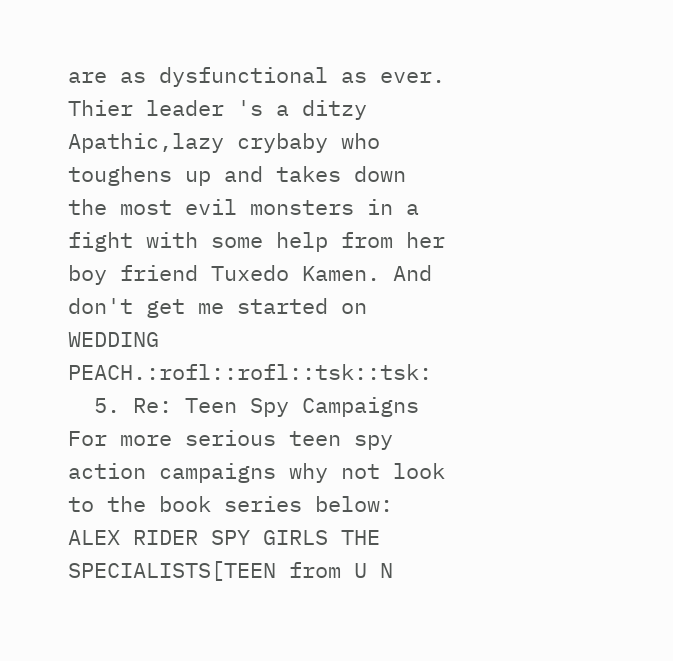are as dysfunctional as ever. Thier leader 's a ditzy Apathic,lazy crybaby who toughens up and takes down the most evil monsters in a fight with some help from her boy friend Tuxedo Kamen. And don't get me started on WEDDING PEACH.:rofl::rofl::tsk::tsk:
  5. Re: Teen Spy Campaigns For more serious teen spy action campaigns why not look to the book series below: ALEX RIDER SPY GIRLS THE SPECIALISTS[TEEN from U N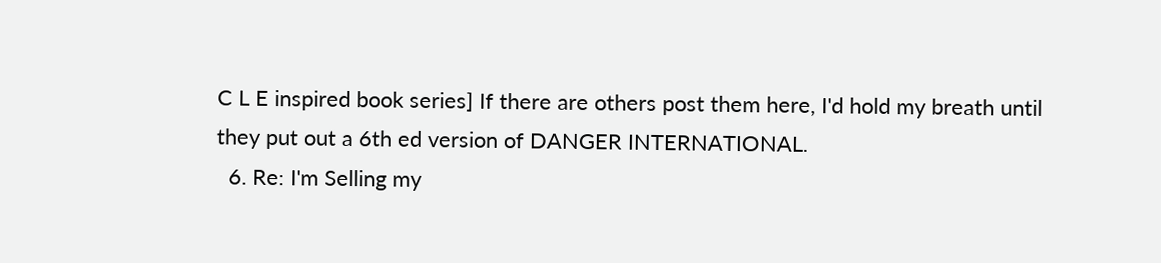C L E inspired book series] If there are others post them here, I'd hold my breath until they put out a 6th ed version of DANGER INTERNATIONAL.
  6. Re: I'm Selling my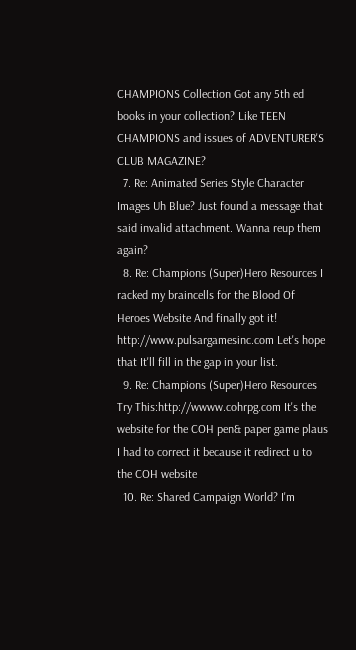CHAMPIONS Collection Got any 5th ed books in your collection? Like TEEN CHAMPIONS and issues of ADVENTURER'S CLUB MAGAZINE?
  7. Re: Animated Series Style Character Images Uh Blue? Just found a message that said invalid attachment. Wanna reup them again?
  8. Re: Champions (Super)Hero Resources I racked my braincells for the Blood Of Heroes Website And finally got it! http://www.pulsargamesinc.com Let's hope that It'll fill in the gap in your list.
  9. Re: Champions (Super)Hero Resources Try This:http://wwww.cohrpg.com It's the website for the COH pen& paper game plaus I had to correct it because it redirect u to the COH website
  10. Re: Shared Campaign World? I'm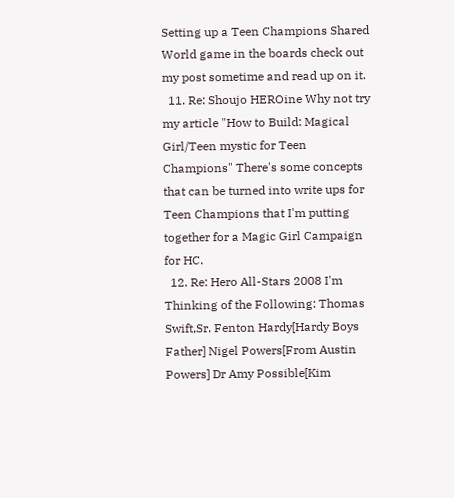Setting up a Teen Champions Shared World game in the boards check out my post sometime and read up on it.
  11. Re: Shoujo HEROine Why not try my article "How to Build: Magical Girl/Teen mystic for Teen Champions" There's some concepts that can be turned into write ups for Teen Champions that I'm putting together for a Magic Girl Campaign for HC.
  12. Re: Hero All-Stars 2008 I'm Thinking of the Following: Thomas Swift,Sr. Fenton Hardy[Hardy Boys Father] Nigel Powers[From Austin Powers] Dr Amy Possible[Kim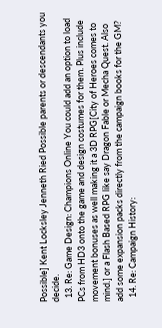Possible] Kent Locksley Jenneth Ried Possible parents or descendants you decide.
  13. Re: Game Design: Champions Online You could add an option to load PCs from HD3 onto the game and design costumes for them. Plus include movement bonuses as well making it a 3D RPG[City of Heroes comes to mind.] or a Flash Based RPG like say Dragon Fable or Mecha Quest. Also add some expansion packs directly from the campaign books for the GM?
  14. Re: Campaign History: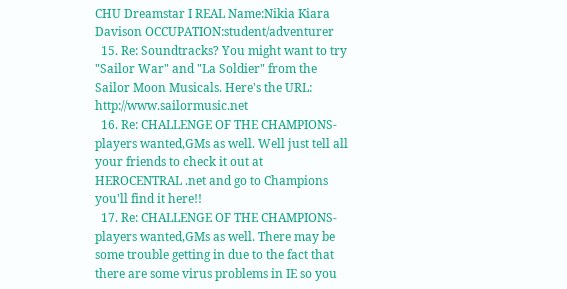CHU Dreamstar I REAL Name:Nikia Kiara Davison OCCUPATION:student/adventurer
  15. Re: Soundtracks? You might want to try "Sailor War" and "La Soldier" from the Sailor Moon Musicals. Here's the URL: http://www.sailormusic.net
  16. Re: CHALLENGE OF THE CHAMPIONS-players wanted,GMs as well. Well just tell all your friends to check it out at HEROCENTRAL .net and go to Champions you'll find it here!!
  17. Re: CHALLENGE OF THE CHAMPIONS-players wanted,GMs as well. There may be some trouble getting in due to the fact that there are some virus problems in IE so you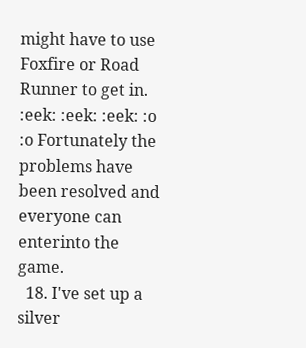might have to use Foxfire or Road Runner to get in. :eek: :eek: :eek: :o :o Fortunately the problems have been resolved and everyone can enterinto the game.
  18. I've set up a silver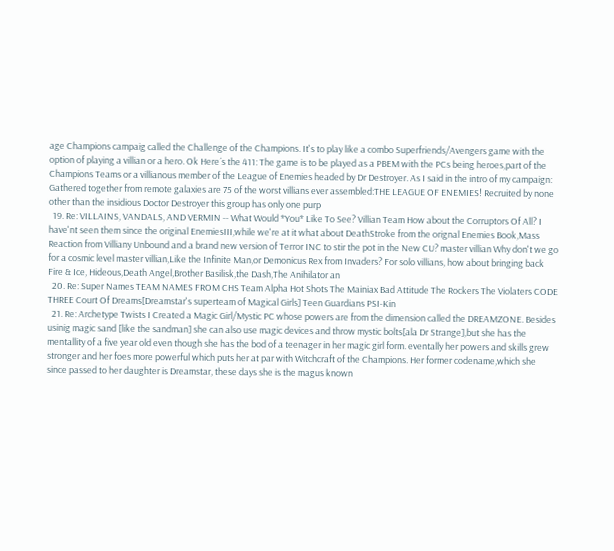age Champions campaig called the Challenge of the Champions. It's to play like a combo Superfriends/Avengers game with the option of playing a villian or a hero. Ok Here´s the 411: The game is to be played as a PBEM with the PCs being heroes,part of the Champions Teams or a villianous member of the League of Enemies headed by Dr Destroyer. As I said in the intro of my campaign: Gathered together from remote galaxies are 75 of the worst villians ever assembled:THE LEAGUE OF ENEMIES! Recruited by none other than the insidious Doctor Destroyer this group has only one purp
  19. Re: VILLAINS, VANDALS, AND VERMIN -- What Would *You* Like To See? Villian Team How about the Corruptors Of All? I have'nt seen them since the original EnemiesIII,while we're at it what about DeathStroke from the orignal Enemies Book,Mass Reaction from Villiany Unbound and a brand new version of Terror INC to stir the pot in the New CU? master villian Why don't we go for a cosmic level master villian,Like the Infinite Man,or Demonicus Rex from Invaders? For solo villians, how about bringing back Fire & Ice, Hideous,Death Angel,Brother Basilisk,the Dash,The Anihilator an
  20. Re: Super Names TEAM NAMES FROM CHS Team Alpha Hot Shots The Mainiax Bad Attitude The Rockers The Violaters CODE THREE Court Of Dreams[Dreamstar's superteam of Magical Girls] Teen Guardians PSI-Kin
  21. Re: Archetype Twists I Created a Magic Girl/Mystic PC whose powers are from the dimension called the DREAMZONE. Besides usinig magic sand [like the sandman] she can also use magic devices and throw mystic bolts[ala Dr Strange],but she has the mentallity of a five year old even though she has the bod of a teenager in her magic girl form. eventally her powers and skills grew stronger and her foes more powerful which puts her at par with Witchcraft of the Champions. Her former codename,which she since passed to her daughter is Dreamstar, these days she is the magus known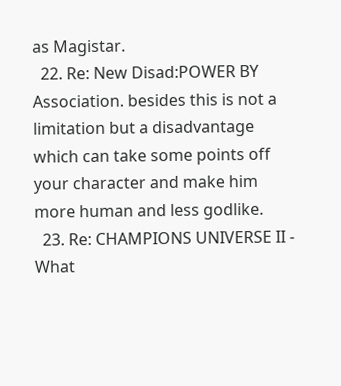as Magistar.
  22. Re: New Disad:POWER BY Association. besides this is not a limitation but a disadvantage which can take some points off your character and make him more human and less godlike.
  23. Re: CHAMPIONS UNIVERSE II - What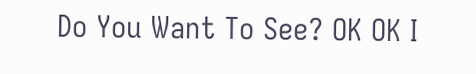Do You Want To See? OK OK I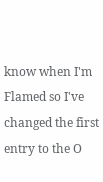know when I'm Flamed so I've changed the first entry to the O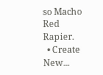so Macho Red Rapier.
  • Create New...